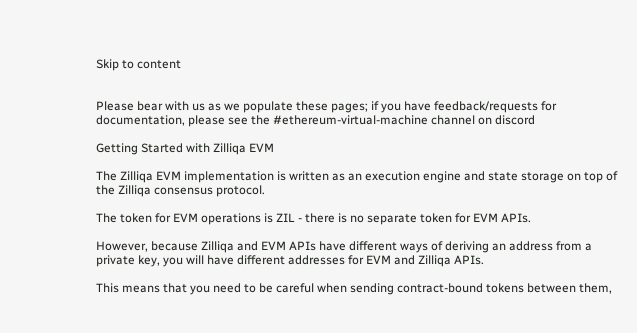Skip to content


Please bear with us as we populate these pages; if you have feedback/requests for documentation, please see the #ethereum-virtual-machine channel on discord

Getting Started with Zilliqa EVM

The Zilliqa EVM implementation is written as an execution engine and state storage on top of the Zilliqa consensus protocol.

The token for EVM operations is ZIL - there is no separate token for EVM APIs.

However, because Zilliqa and EVM APIs have different ways of deriving an address from a private key, you will have different addresses for EVM and Zilliqa APIs.

This means that you need to be careful when sending contract-bound tokens between them,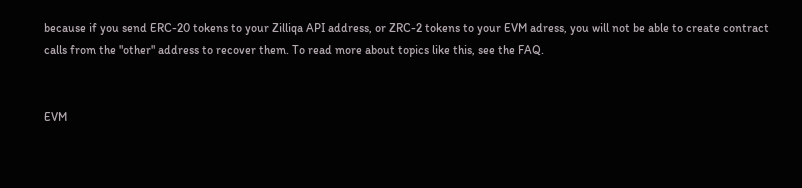because if you send ERC-20 tokens to your Zilliqa API address, or ZRC-2 tokens to your EVM adress, you will not be able to create contract calls from the "other" address to recover them. To read more about topics like this, see the FAQ.


EVM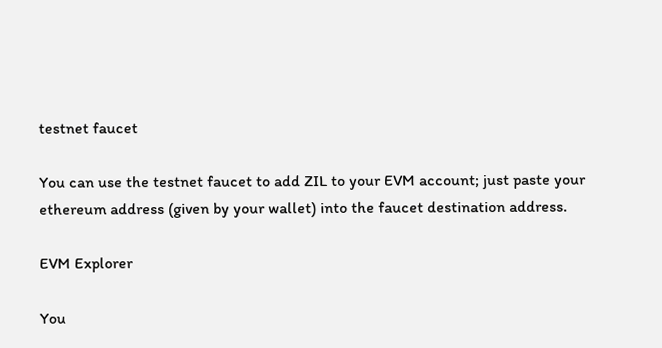testnet faucet

You can use the testnet faucet to add ZIL to your EVM account; just paste your ethereum address (given by your wallet) into the faucet destination address.

EVM Explorer

You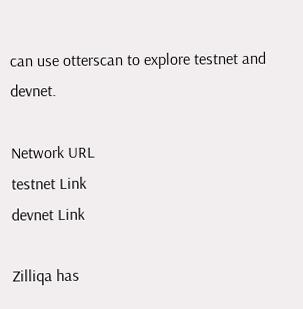can use otterscan to explore testnet and devnet.

Network URL
testnet Link
devnet Link

Zilliqa has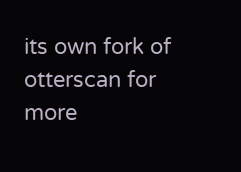its own fork of otterscan for more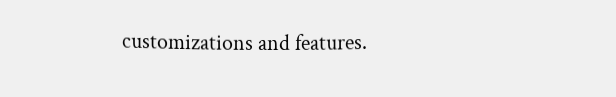customizations and features.